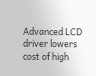Advanced LCD driver lowers cost of high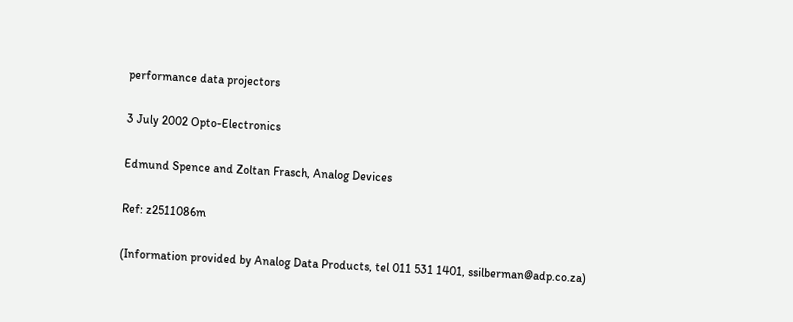performance data projectors

3 July 2002 Opto-Electronics

Edmund Spence and Zoltan Frasch, Analog Devices

Ref: z2511086m

(Information provided by Analog Data Products, tel 011 531 1401, ssilberman@adp.co.za)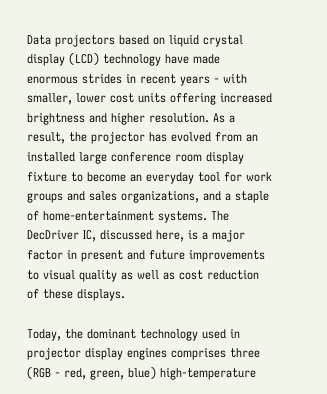Data projectors based on liquid crystal display (LCD) technology have made enormous strides in recent years - with smaller, lower cost units offering increased brightness and higher resolution. As a result, the projector has evolved from an installed large conference room display fixture to become an everyday tool for work groups and sales organizations, and a staple of home-entertainment systems. The DecDriver IC, discussed here, is a major factor in present and future improvements to visual quality as well as cost reduction of these displays.

Today, the dominant technology used in projector display engines comprises three (RGB - red, green, blue) high-temperature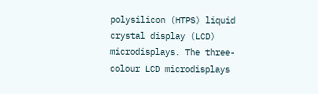polysilicon (HTPS) liquid crystal display (LCD) microdisplays. The three-colour LCD microdisplays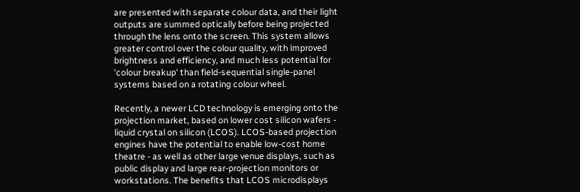are presented with separate colour data, and their light outputs are summed optically before being projected through the lens onto the screen. This system allows greater control over the colour quality, with improved brightness and efficiency, and much less potential for 'colour breakup' than field-sequential single-panel systems based on a rotating colour wheel.

Recently, a newer LCD technology is emerging onto the projection market, based on lower cost silicon wafers - liquid crystal on silicon (LCOS). LCOS-based projection engines have the potential to enable low-cost home theatre - as well as other large venue displays, such as public display and large rear-projection monitors or workstations. The benefits that LCOS microdisplays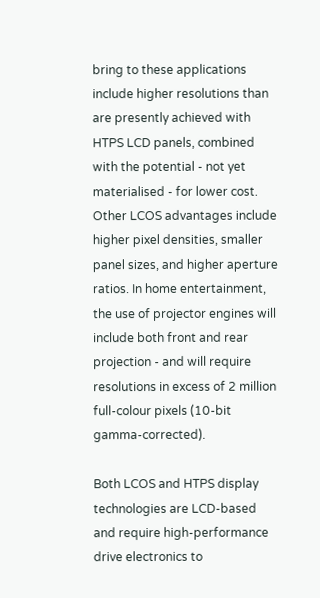bring to these applications include higher resolutions than are presently achieved with HTPS LCD panels, combined with the potential - not yet materialised - for lower cost. Other LCOS advantages include higher pixel densities, smaller panel sizes, and higher aperture ratios. In home entertainment, the use of projector engines will include both front and rear projection - and will require resolutions in excess of 2 million full-colour pixels (10-bit gamma-corrected).

Both LCOS and HTPS display technologies are LCD-based and require high-performance drive electronics to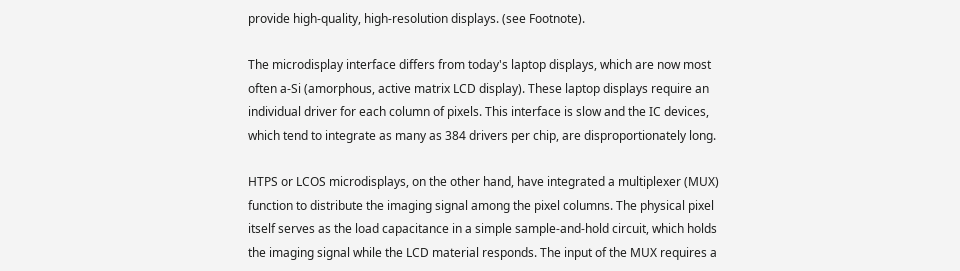provide high-quality, high-resolution displays. (see Footnote).

The microdisplay interface differs from today's laptop displays, which are now most often a-Si (amorphous, active matrix LCD display). These laptop displays require an individual driver for each column of pixels. This interface is slow and the IC devices, which tend to integrate as many as 384 drivers per chip, are disproportionately long.

HTPS or LCOS microdisplays, on the other hand, have integrated a multiplexer (MUX) function to distribute the imaging signal among the pixel columns. The physical pixel itself serves as the load capacitance in a simple sample-and-hold circuit, which holds the imaging signal while the LCD material responds. The input of the MUX requires a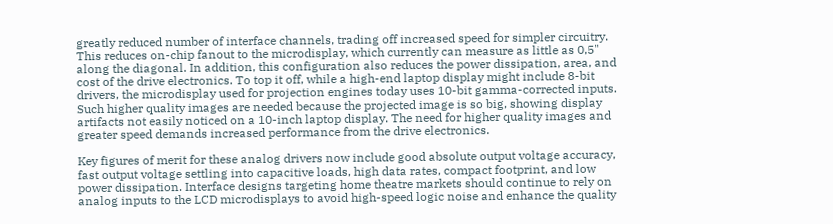greatly reduced number of interface channels, trading off increased speed for simpler circuitry. This reduces on-chip fanout to the microdisplay, which currently can measure as little as 0,5" along the diagonal. In addition, this configuration also reduces the power dissipation, area, and cost of the drive electronics. To top it off, while a high-end laptop display might include 8-bit drivers, the microdisplay used for projection engines today uses 10-bit gamma-corrected inputs. Such higher quality images are needed because the projected image is so big, showing display artifacts not easily noticed on a 10-inch laptop display. The need for higher quality images and greater speed demands increased performance from the drive electronics.

Key figures of merit for these analog drivers now include good absolute output voltage accuracy, fast output voltage settling into capacitive loads, high data rates, compact footprint, and low power dissipation. Interface designs targeting home theatre markets should continue to rely on analog inputs to the LCD microdisplays to avoid high-speed logic noise and enhance the quality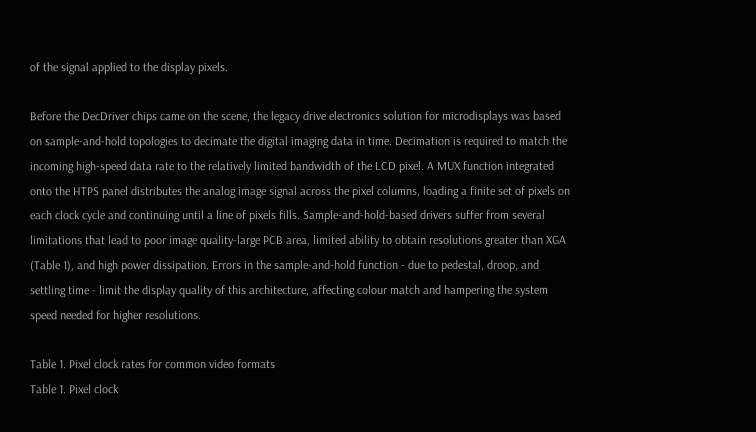of the signal applied to the display pixels.

Before the DecDriver chips came on the scene, the legacy drive electronics solution for microdisplays was based on sample-and-hold topologies to decimate the digital imaging data in time. Decimation is required to match the incoming high-speed data rate to the relatively limited bandwidth of the LCD pixel. A MUX function integrated onto the HTPS panel distributes the analog image signal across the pixel columns, loading a finite set of pixels on each clock cycle and continuing until a line of pixels fills. Sample-and-hold-based drivers suffer from several limitations that lead to poor image quality-large PCB area, limited ability to obtain resolutions greater than XGA (Table 1), and high power dissipation. Errors in the sample-and-hold function - due to pedestal, droop, and settling time - limit the display quality of this architecture, affecting colour match and hampering the system speed needed for higher resolutions.

Table 1. Pixel clock rates for common video formats
Table 1. Pixel clock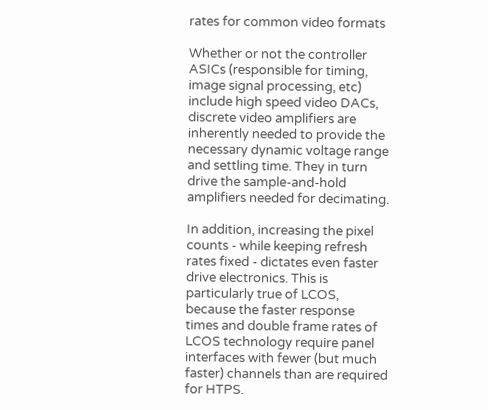rates for common video formats

Whether or not the controller ASICs (responsible for timing, image signal processing, etc) include high speed video DACs, discrete video amplifiers are inherently needed to provide the necessary dynamic voltage range and settling time. They in turn drive the sample-and-hold amplifiers needed for decimating.

In addition, increasing the pixel counts - while keeping refresh rates fixed - dictates even faster drive electronics. This is particularly true of LCOS, because the faster response times and double frame rates of LCOS technology require panel interfaces with fewer (but much faster) channels than are required for HTPS.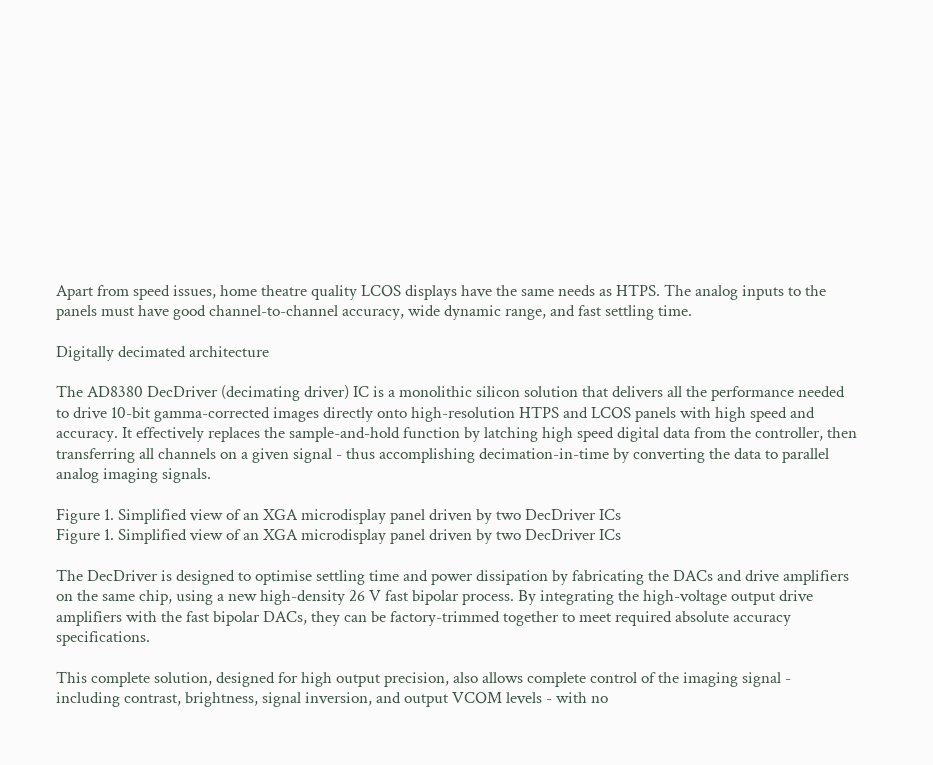Apart from speed issues, home theatre quality LCOS displays have the same needs as HTPS. The analog inputs to the panels must have good channel-to-channel accuracy, wide dynamic range, and fast settling time.

Digitally decimated architecture

The AD8380 DecDriver (decimating driver) IC is a monolithic silicon solution that delivers all the performance needed to drive 10-bit gamma-corrected images directly onto high-resolution HTPS and LCOS panels with high speed and accuracy. It effectively replaces the sample-and-hold function by latching high speed digital data from the controller, then transferring all channels on a given signal - thus accomplishing decimation-in-time by converting the data to parallel analog imaging signals.

Figure 1. Simplified view of an XGA microdisplay panel driven by two DecDriver ICs
Figure 1. Simplified view of an XGA microdisplay panel driven by two DecDriver ICs

The DecDriver is designed to optimise settling time and power dissipation by fabricating the DACs and drive amplifiers on the same chip, using a new high-density 26 V fast bipolar process. By integrating the high-voltage output drive amplifiers with the fast bipolar DACs, they can be factory-trimmed together to meet required absolute accuracy specifications.

This complete solution, designed for high output precision, also allows complete control of the imaging signal - including contrast, brightness, signal inversion, and output VCOM levels - with no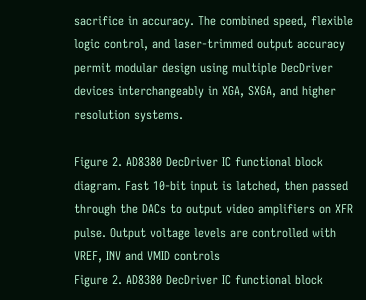sacrifice in accuracy. The combined speed, flexible logic control, and laser-trimmed output accuracy permit modular design using multiple DecDriver devices interchangeably in XGA, SXGA, and higher resolution systems.

Figure 2. AD8380 DecDriver IC functional block diagram. Fast 10-bit input is latched, then passed through the DACs to output video amplifiers on XFR pulse. Output voltage levels are controlled with VREF, INV and VMID controls
Figure 2. AD8380 DecDriver IC functional block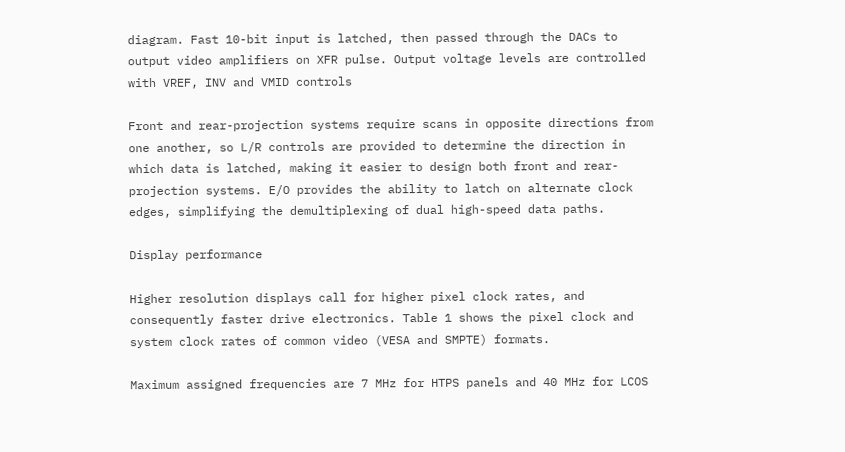diagram. Fast 10-bit input is latched, then passed through the DACs to output video amplifiers on XFR pulse. Output voltage levels are controlled with VREF, INV and VMID controls

Front and rear-projection systems require scans in opposite directions from one another, so L/R controls are provided to determine the direction in which data is latched, making it easier to design both front and rear-projection systems. E/O provides the ability to latch on alternate clock edges, simplifying the demultiplexing of dual high-speed data paths.

Display performance

Higher resolution displays call for higher pixel clock rates, and consequently faster drive electronics. Table 1 shows the pixel clock and system clock rates of common video (VESA and SMPTE) formats.

Maximum assigned frequencies are 7 MHz for HTPS panels and 40 MHz for LCOS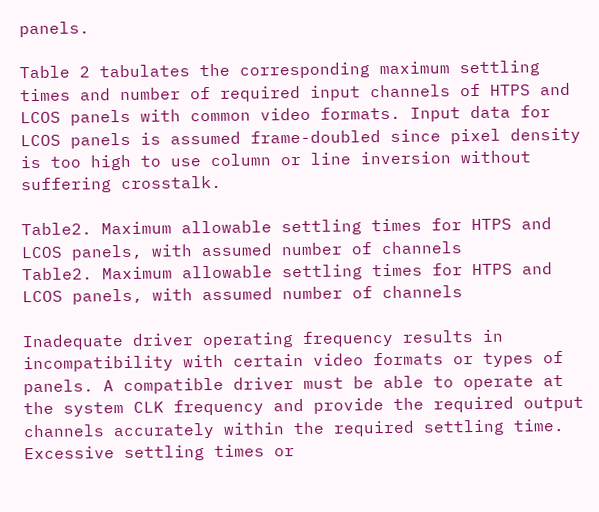panels.

Table 2 tabulates the corresponding maximum settling times and number of required input channels of HTPS and LCOS panels with common video formats. Input data for LCOS panels is assumed frame-doubled since pixel density is too high to use column or line inversion without suffering crosstalk.

Table2. Maximum allowable settling times for HTPS and LCOS panels, with assumed number of channels
Table2. Maximum allowable settling times for HTPS and LCOS panels, with assumed number of channels

Inadequate driver operating frequency results in incompatibility with certain video formats or types of panels. A compatible driver must be able to operate at the system CLK frequency and provide the required output channels accurately within the required settling time. Excessive settling times or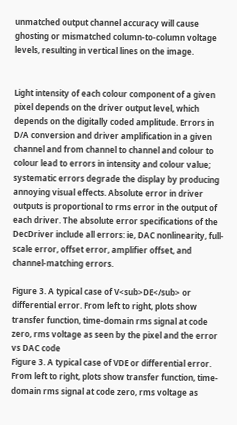unmatched output channel accuracy will cause ghosting or mismatched column-to-column voltage levels, resulting in vertical lines on the image.


Light intensity of each colour component of a given pixel depends on the driver output level, which depends on the digitally coded amplitude. Errors in D/A conversion and driver amplification in a given channel and from channel to channel and colour to colour lead to errors in intensity and colour value; systematic errors degrade the display by producing annoying visual effects. Absolute error in driver outputs is proportional to rms error in the output of each driver. The absolute error specifications of the DecDriver include all errors: ie, DAC nonlinearity, full-scale error, offset error, amplifier offset, and channel-matching errors.

Figure 3. A typical case of V<sub>DE</sub> or differential error. From left to right, plots show transfer function, time-domain rms signal at code zero, rms voltage as seen by the pixel and the error vs DAC code
Figure 3. A typical case of VDE or differential error. From left to right, plots show transfer function, time-domain rms signal at code zero, rms voltage as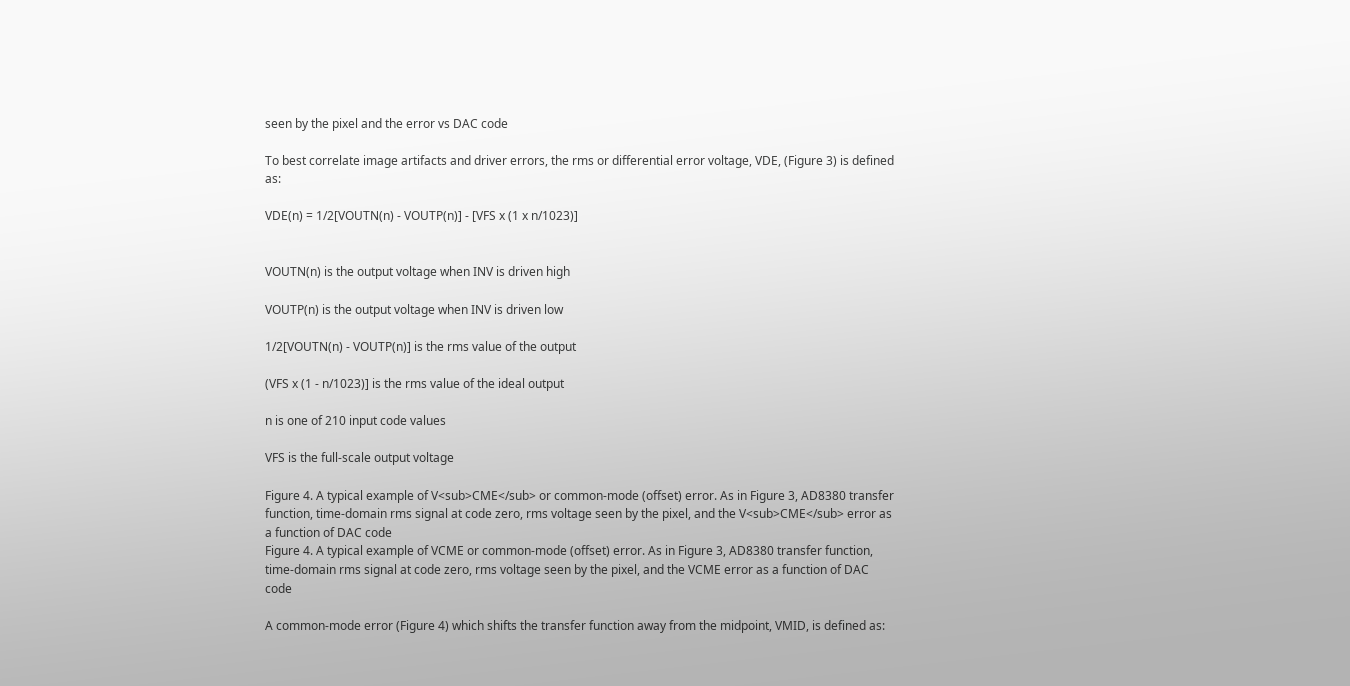seen by the pixel and the error vs DAC code

To best correlate image artifacts and driver errors, the rms or differential error voltage, VDE, (Figure 3) is defined as:

VDE(n) = 1/2[VOUTN(n) - VOUTP(n)] - [VFS x (1 x n/1023)]


VOUTN(n) is the output voltage when INV is driven high

VOUTP(n) is the output voltage when INV is driven low

1/2[VOUTN(n) - VOUTP(n)] is the rms value of the output

(VFS x (1 - n/1023)] is the rms value of the ideal output

n is one of 210 input code values

VFS is the full-scale output voltage

Figure 4. A typical example of V<sub>CME</sub> or common-mode (offset) error. As in Figure 3, AD8380 transfer function, time-domain rms signal at code zero, rms voltage seen by the pixel, and the V<sub>CME</sub> error as a function of DAC code
Figure 4. A typical example of VCME or common-mode (offset) error. As in Figure 3, AD8380 transfer function, time-domain rms signal at code zero, rms voltage seen by the pixel, and the VCME error as a function of DAC code

A common-mode error (Figure 4) which shifts the transfer function away from the midpoint, VMID, is defined as: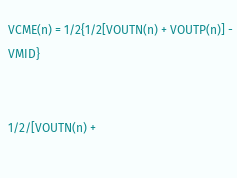VCME(n) = 1/2{1/2[VOUTN(n) + VOUTP(n)] - VMID}


1/2/[VOUTN(n) +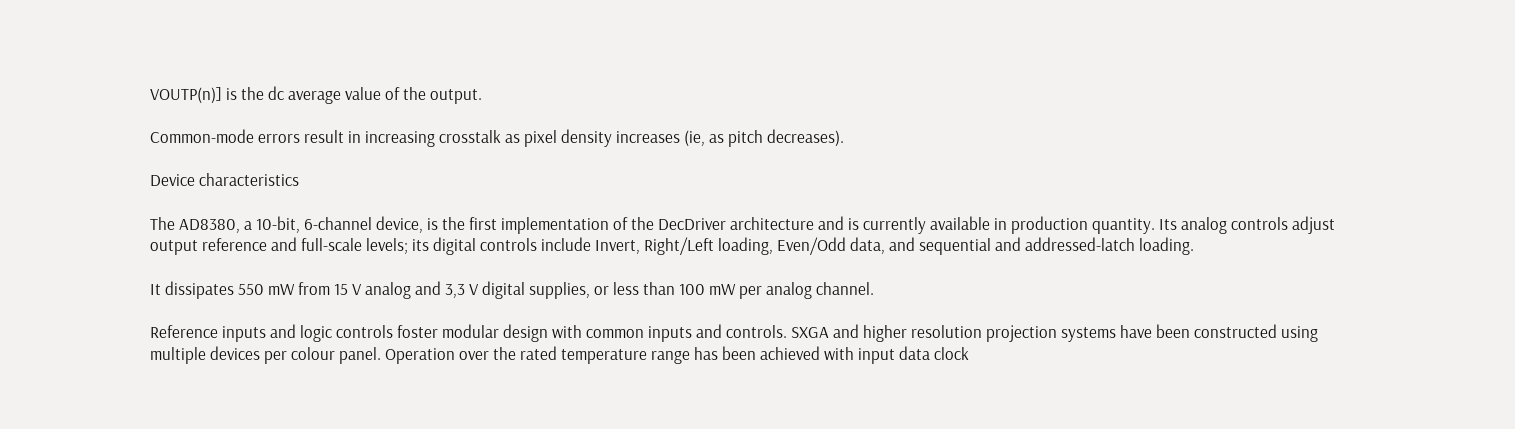VOUTP(n)] is the dc average value of the output.

Common-mode errors result in increasing crosstalk as pixel density increases (ie, as pitch decreases).

Device characteristics

The AD8380, a 10-bit, 6-channel device, is the first implementation of the DecDriver architecture and is currently available in production quantity. Its analog controls adjust output reference and full-scale levels; its digital controls include Invert, Right/Left loading, Even/Odd data, and sequential and addressed-latch loading.

It dissipates 550 mW from 15 V analog and 3,3 V digital supplies, or less than 100 mW per analog channel.

Reference inputs and logic controls foster modular design with common inputs and controls. SXGA and higher resolution projection systems have been constructed using multiple devices per colour panel. Operation over the rated temperature range has been achieved with input data clock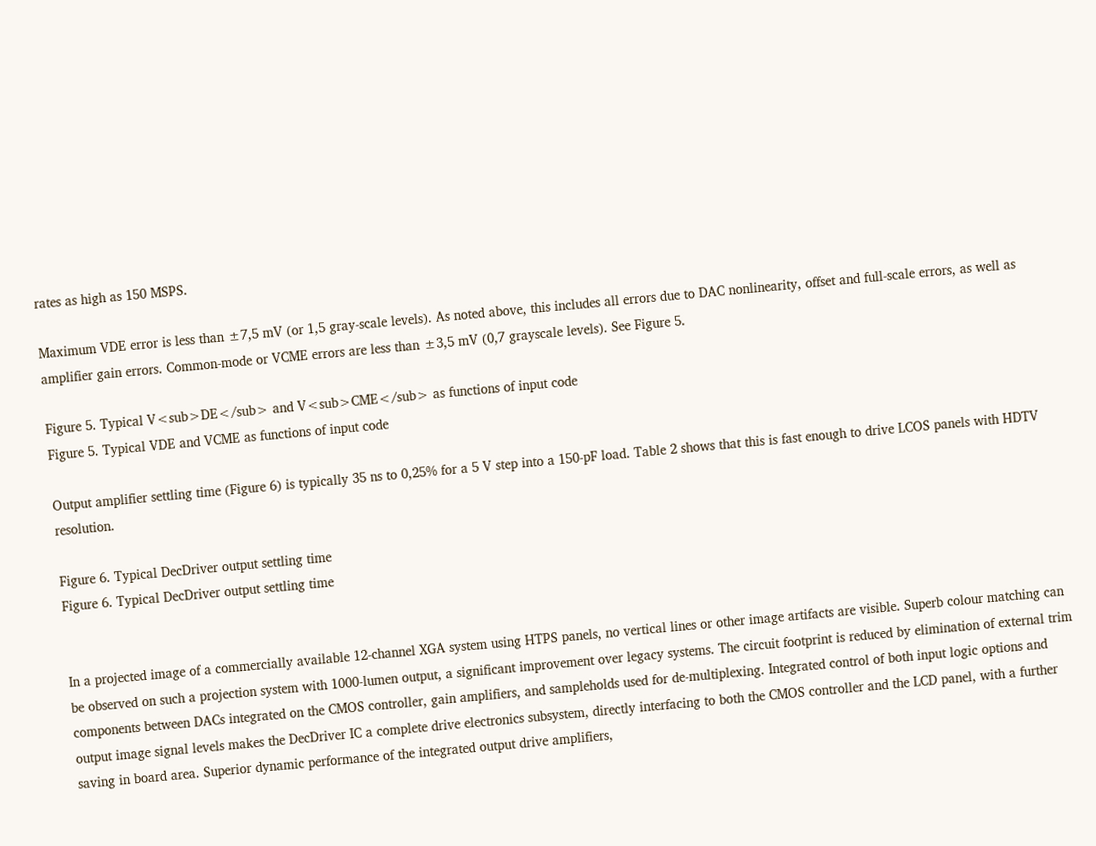rates as high as 150 MSPS.

Maximum VDE error is less than ±7,5 mV (or 1,5 gray-scale levels). As noted above, this includes all errors due to DAC nonlinearity, offset and full-scale errors, as well as amplifier gain errors. Common-mode or VCME errors are less than ±3,5 mV (0,7 grayscale levels). See Figure 5.

Figure 5. Typical V<sub>DE</sub> and V<sub>CME</sub> as functions of input code
Figure 5. Typical VDE and VCME as functions of input code

Output amplifier settling time (Figure 6) is typically 35 ns to 0,25% for a 5 V step into a 150-pF load. Table 2 shows that this is fast enough to drive LCOS panels with HDTV resolution.

Figure 6. Typical DecDriver output settling time
Figure 6. Typical DecDriver output settling time


In a projected image of a commercially available 12-channel XGA system using HTPS panels, no vertical lines or other image artifacts are visible. Superb colour matching can be observed on such a projection system with 1000-lumen output, a significant improvement over legacy systems. The circuit footprint is reduced by elimination of external trim components between DACs integrated on the CMOS controller, gain amplifiers, and sampleholds used for de-multiplexing. Integrated control of both input logic options and output image signal levels makes the DecDriver IC a complete drive electronics subsystem, directly interfacing to both the CMOS controller and the LCD panel, with a further saving in board area. Superior dynamic performance of the integrated output drive amplifiers,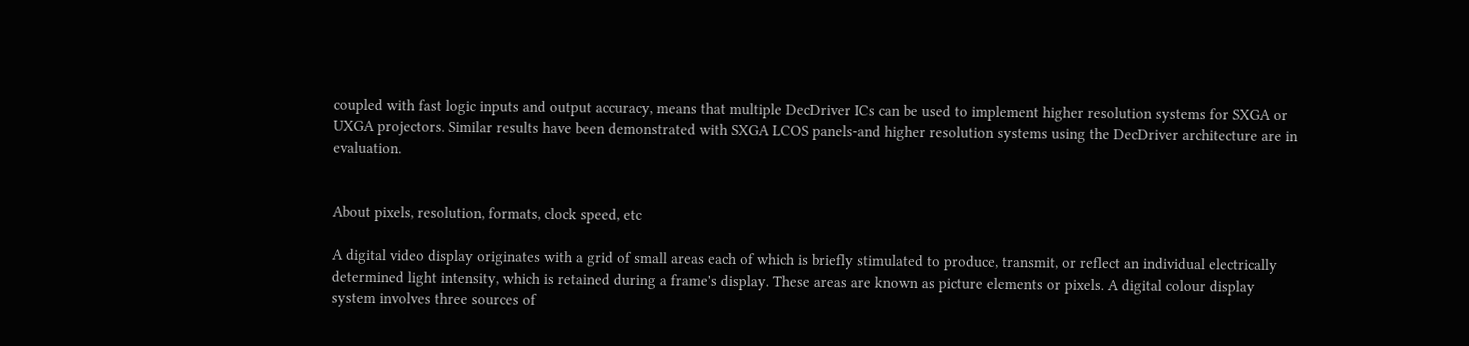coupled with fast logic inputs and output accuracy, means that multiple DecDriver ICs can be used to implement higher resolution systems for SXGA or UXGA projectors. Similar results have been demonstrated with SXGA LCOS panels-and higher resolution systems using the DecDriver architecture are in evaluation.


About pixels, resolution, formats, clock speed, etc

A digital video display originates with a grid of small areas each of which is briefly stimulated to produce, transmit, or reflect an individual electrically determined light intensity, which is retained during a frame's display. These areas are known as picture elements or pixels. A digital colour display system involves three sources of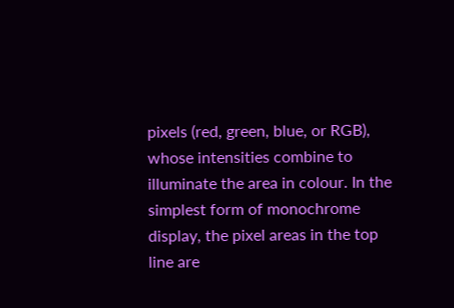pixels (red, green, blue, or RGB), whose intensities combine to illuminate the area in colour. In the simplest form of monochrome display, the pixel areas in the top line are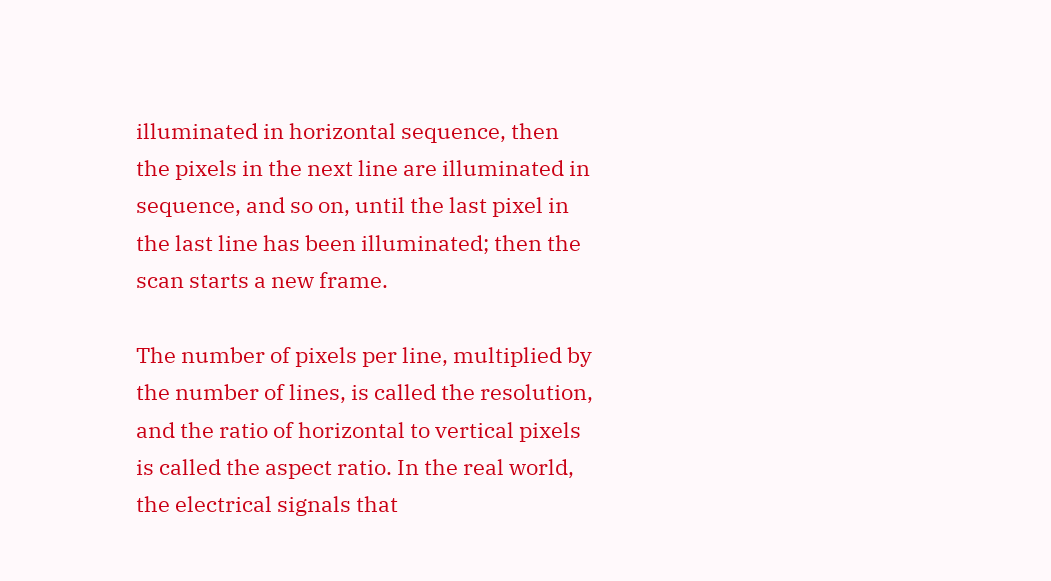illuminated in horizontal sequence, then the pixels in the next line are illuminated in sequence, and so on, until the last pixel in the last line has been illuminated; then the scan starts a new frame.

The number of pixels per line, multiplied by the number of lines, is called the resolution, and the ratio of horizontal to vertical pixels is called the aspect ratio. In the real world, the electrical signals that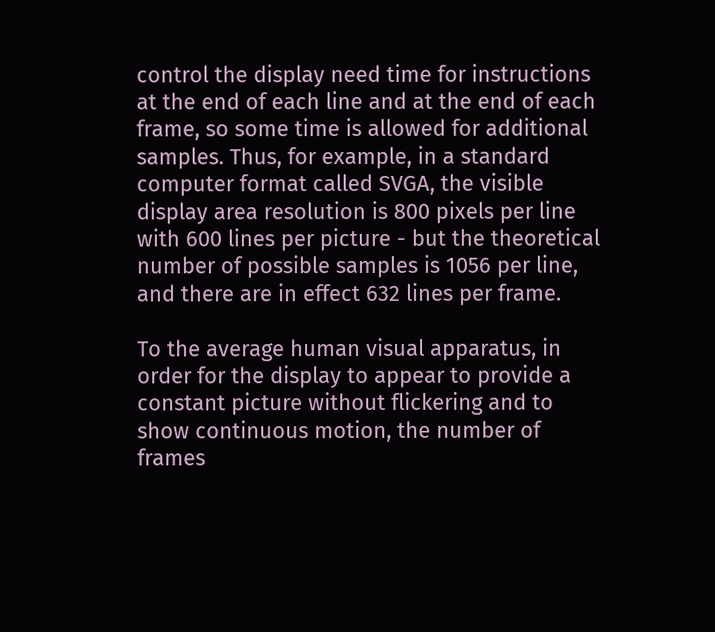control the display need time for instructions at the end of each line and at the end of each frame, so some time is allowed for additional samples. Thus, for example, in a standard computer format called SVGA, the visible display area resolution is 800 pixels per line with 600 lines per picture - but the theoretical number of possible samples is 1056 per line, and there are in effect 632 lines per frame.

To the average human visual apparatus, in order for the display to appear to provide a constant picture without flickering and to show continuous motion, the number of frames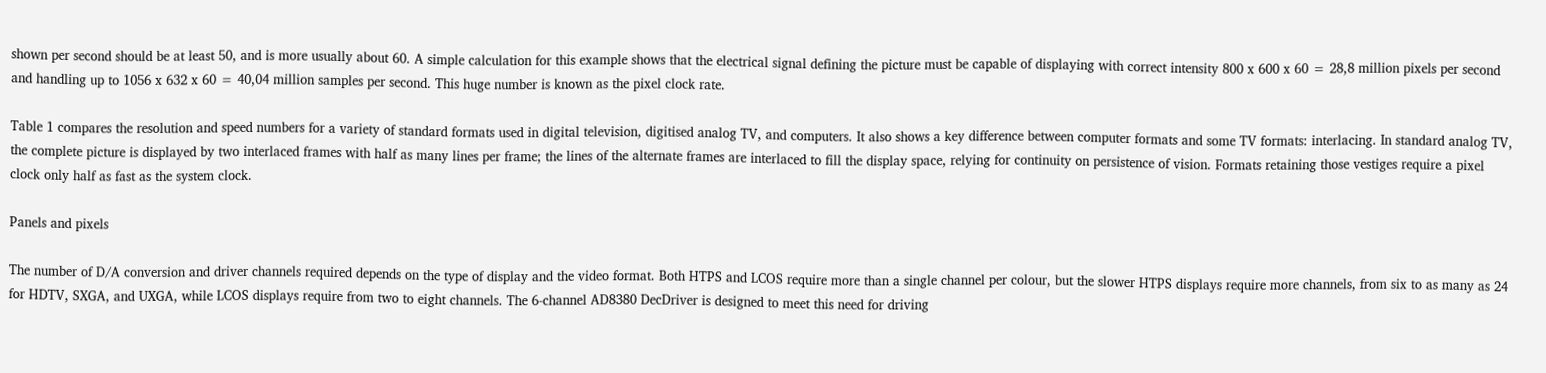shown per second should be at least 50, and is more usually about 60. A simple calculation for this example shows that the electrical signal defining the picture must be capable of displaying with correct intensity 800 x 600 x 60 = 28,8 million pixels per second and handling up to 1056 x 632 x 60 = 40,04 million samples per second. This huge number is known as the pixel clock rate.

Table 1 compares the resolution and speed numbers for a variety of standard formats used in digital television, digitised analog TV, and computers. It also shows a key difference between computer formats and some TV formats: interlacing. In standard analog TV, the complete picture is displayed by two interlaced frames with half as many lines per frame; the lines of the alternate frames are interlaced to fill the display space, relying for continuity on persistence of vision. Formats retaining those vestiges require a pixel clock only half as fast as the system clock.

Panels and pixels

The number of D/A conversion and driver channels required depends on the type of display and the video format. Both HTPS and LCOS require more than a single channel per colour, but the slower HTPS displays require more channels, from six to as many as 24 for HDTV, SXGA, and UXGA, while LCOS displays require from two to eight channels. The 6-channel AD8380 DecDriver is designed to meet this need for driving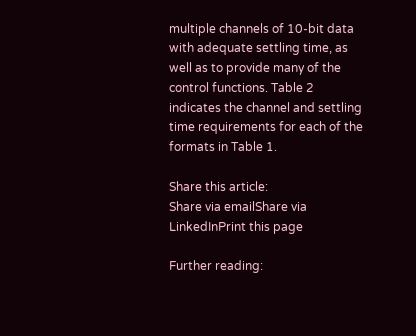multiple channels of 10-bit data with adequate settling time, as well as to provide many of the control functions. Table 2 indicates the channel and settling time requirements for each of the formats in Table 1.

Share this article:
Share via emailShare via LinkedInPrint this page

Further reading: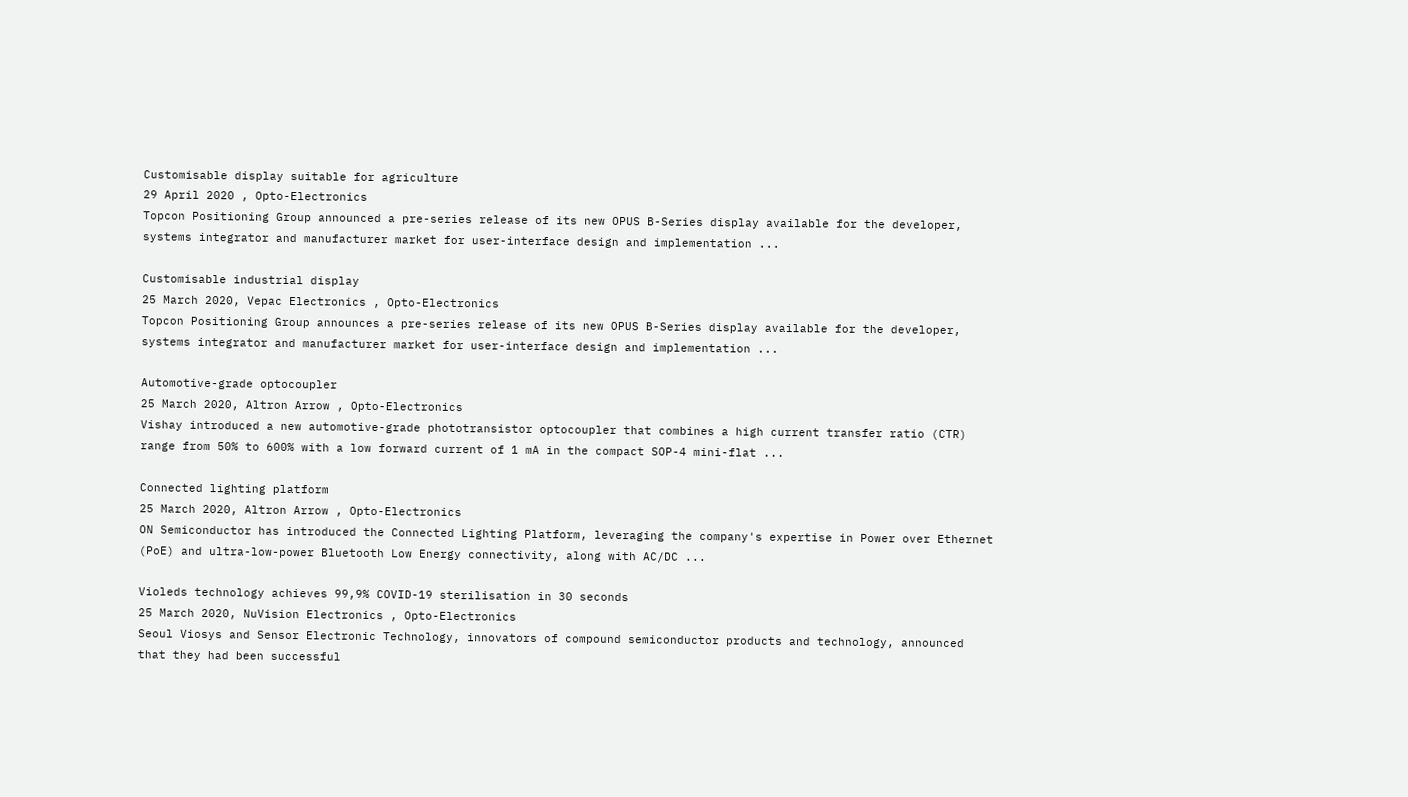Customisable display suitable for agriculture
29 April 2020 , Opto-Electronics
Topcon Positioning Group announced a pre-series release of its new OPUS B-Series display available for the developer, systems integrator and manufacturer market for user-interface design and implementation ...

Customisable industrial display
25 March 2020, Vepac Electronics , Opto-Electronics
Topcon Positioning Group announces a pre-series release of its new OPUS B-Series display available for the developer, systems integrator and manufacturer market for user-interface design and implementation ...

Automotive-grade optocoupler
25 March 2020, Altron Arrow , Opto-Electronics
Vishay introduced a new automotive-grade phototransistor optocoupler that combines a high current transfer ratio (CTR) range from 50% to 600% with a low forward current of 1 mA in the compact SOP-4 mini-flat ...

Connected lighting platform
25 March 2020, Altron Arrow , Opto-Electronics
ON Semiconductor has introduced the Connected Lighting Platform, leveraging the company's expertise in Power over Ethernet (PoE) and ultra-low-power Bluetooth Low Energy connectivity, along with AC/DC ...

Violeds technology achieves 99,9% COVID-19 sterilisation in 30 seconds
25 March 2020, NuVision Electronics , Opto-Electronics
Seoul Viosys and Sensor Electronic Technology, innovators of compound semiconductor products and technology, announced that they had been successful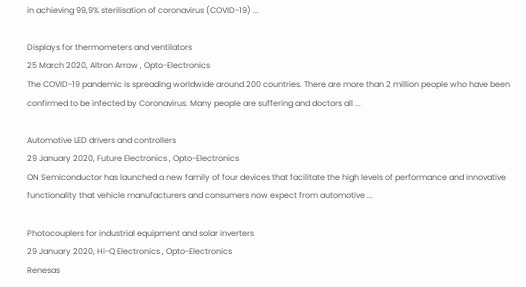in achieving 99,9% sterilisation of coronavirus (COVID-19) ...

Displays for thermometers and ventilators
25 March 2020, Altron Arrow , Opto-Electronics
The COVID-19 pandemic is spreading worldwide around 200 countries. There are more than 2 million people who have been confirmed to be infected by Coronavirus. Many people are suffering and doctors all ...

Automotive LED drivers and controllers
29 January 2020, Future Electronics , Opto-Electronics
ON Semiconductor has launched a new family of four devices that facilitate the high levels of performance and innovative functionality that vehicle manufacturers and consumers now expect from automotive ...

Photocouplers for industrial equipment and solar inverters
29 January 2020, Hi-Q Electronics , Opto-Electronics
Renesas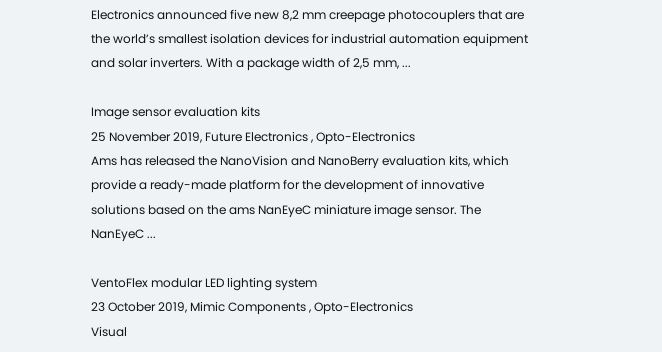Electronics announced five new 8,2 mm creepage photocouplers that are the world’s smallest isolation devices for industrial automation equipment and solar inverters. With a package width of 2,5 mm, ...

Image sensor evaluation kits
25 November 2019, Future Electronics , Opto-Electronics
Ams has released the NanoVision and NanoBerry evaluation kits, which provide a ready-made platform for the development of innovative solutions based on the ams NanEyeC miniature image sensor. The NanEyeC ...

VentoFlex modular LED lighting system
23 October 2019, Mimic Components , Opto-Electronics
Visual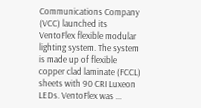Communications Company (VCC) launched its VentoFlex flexible modular lighting system. The system is made up of flexible copper clad laminate (FCCL) sheets with 90 CRI Luxeon LEDs. VentoFlex was ...